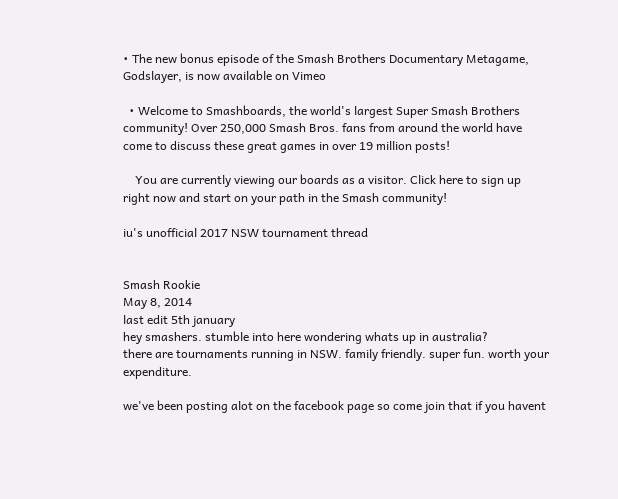• The new bonus episode of the Smash Brothers Documentary Metagame, Godslayer, is now available on Vimeo

  • Welcome to Smashboards, the world's largest Super Smash Brothers community! Over 250,000 Smash Bros. fans from around the world have come to discuss these great games in over 19 million posts!

    You are currently viewing our boards as a visitor. Click here to sign up right now and start on your path in the Smash community!

iu's unofficial 2017 NSW tournament thread


Smash Rookie
May 8, 2014
last edit 5th january
hey smashers. stumble into here wondering whats up in australia?
there are tournaments running in NSW. family friendly. super fun. worth your expenditure.

we've been posting alot on the facebook page so come join that if you havent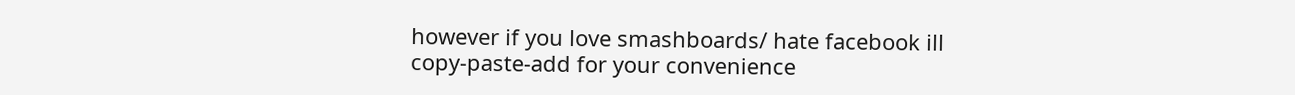however if you love smashboards/ hate facebook ill copy-paste-add for your convenience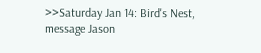>>Saturday Jan 14: Bird's Nest, message Jason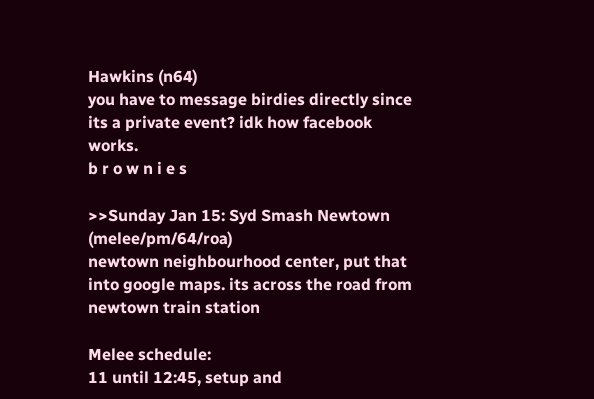Hawkins (n64)
you have to message birdies directly since its a private event? idk how facebook works.
b r o w n i e s

>>Sunday Jan 15: Syd Smash Newtown (melee/pm/64/roa)
newtown neighbourhood center, put that into google maps. its across the road from newtown train station

Melee schedule:
11 until 12:45, setup and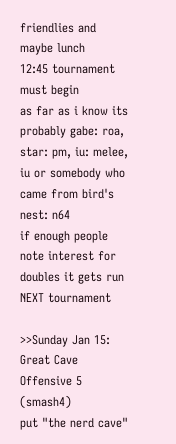friendlies and maybe lunch
12:45 tournament must begin
as far as i know its probably gabe: roa, star: pm, iu: melee, iu or somebody who came from bird's nest: n64
if enough people note interest for doubles it gets run NEXT tournament

>>Sunday Jan 15: Great Cave Offensive 5 (smash4)
put "the nerd cave"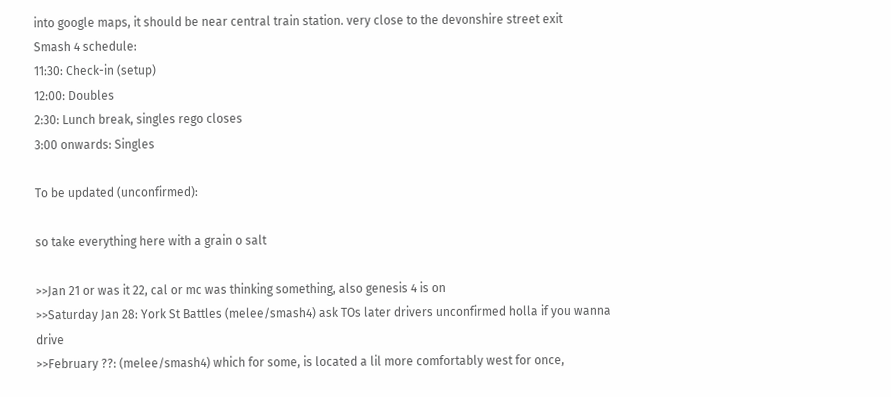into google maps, it should be near central train station. very close to the devonshire street exit
Smash 4 schedule:
11:30: Check-in (setup)
12:00: Doubles
2:30: Lunch break, singles rego closes
3:00 onwards: Singles

To be updated (unconfirmed):

so take everything here with a grain o salt

>>Jan 21 or was it 22, cal or mc was thinking something, also genesis 4 is on
>>Saturday Jan 28: York St Battles (melee/smash4) ask TOs later drivers unconfirmed holla if you wanna drive
>>February ??: (melee/smash4) which for some, is located a lil more comfortably west for once,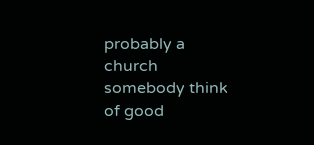probably a church
somebody think of good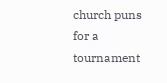church puns for a tournament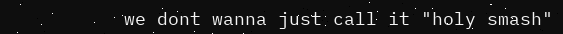we dont wanna just call it "holy smash"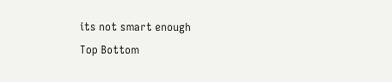its not smart enough
Top Bottom